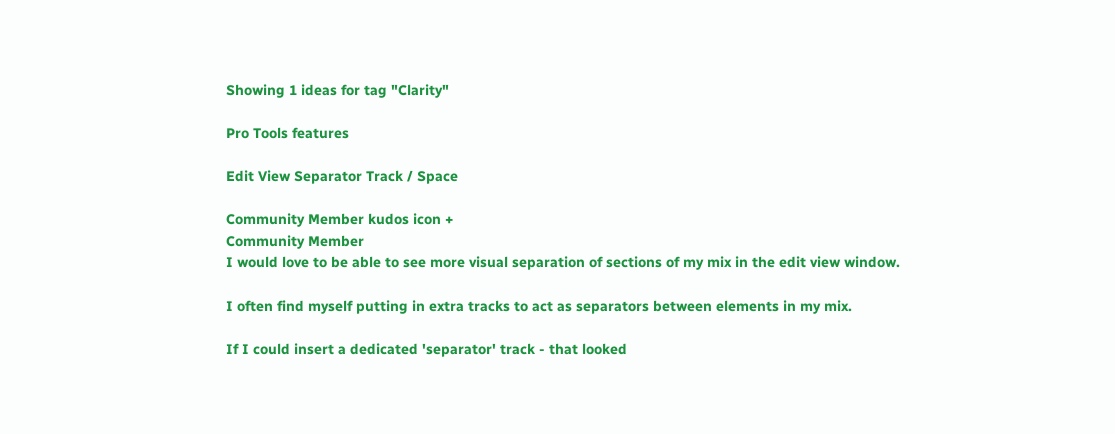Showing 1 ideas for tag "Clarity"

Pro Tools features

Edit View Separator Track / Space

Community Member kudos icon +
Community Member
I would love to be able to see more visual separation of sections of my mix in the edit view window.

I often find myself putting in extra tracks to act as separators between elements in my mix.

If I could insert a dedicated 'separator' track - that looked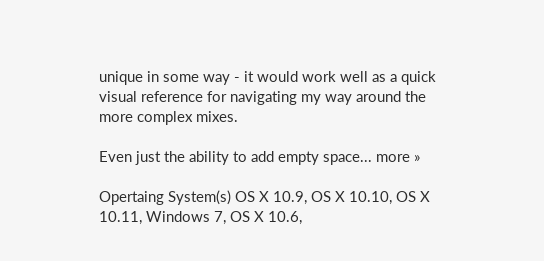unique in some way - it would work well as a quick visual reference for navigating my way around the more complex mixes.

Even just the ability to add empty space... more »

Opertaing System(s) OS X 10.9, OS X 10.10, OS X 10.11, Windows 7, OS X 10.6,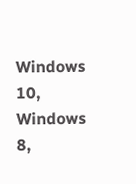Windows 10, Windows 8,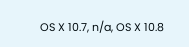OS X 10.7, n/a, OS X 10.8